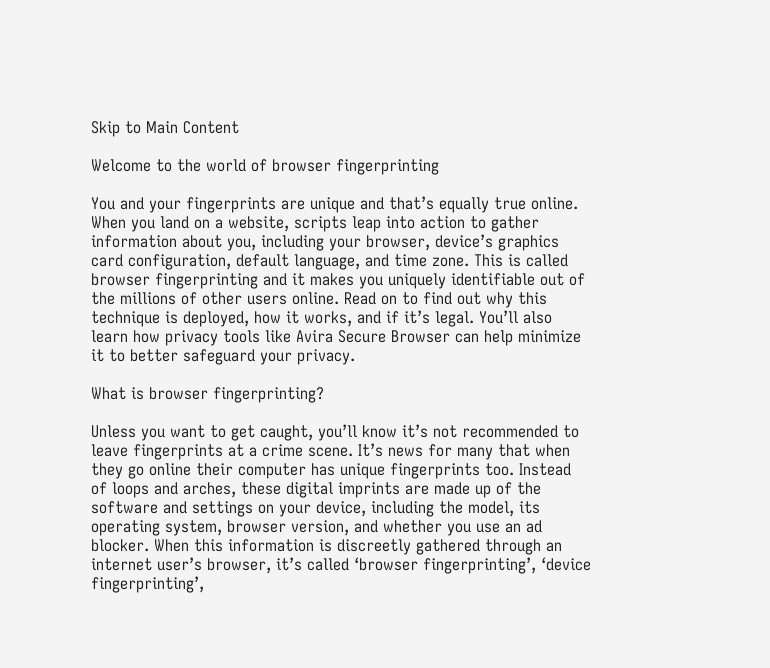Skip to Main Content

Welcome to the world of browser fingerprinting

You and your fingerprints are unique and that’s equally true online. When you land on a website, scripts leap into action to gather information about you, including your browser, device’s graphics card configuration, default language, and time zone. This is called browser fingerprinting and it makes you uniquely identifiable out of the millions of other users online. Read on to find out why this technique is deployed, how it works, and if it’s legal. You’ll also learn how privacy tools like Avira Secure Browser can help minimize it to better safeguard your privacy.

What is browser fingerprinting?

Unless you want to get caught, you’ll know it’s not recommended to leave fingerprints at a crime scene. It’s news for many that when they go online their computer has unique fingerprints too. Instead of loops and arches, these digital imprints are made up of the software and settings on your device, including the model, its operating system, browser version, and whether you use an ad blocker. When this information is discreetly gathered through an internet user’s browser, it’s called ‘browser fingerprinting’, ‘device fingerprinting’,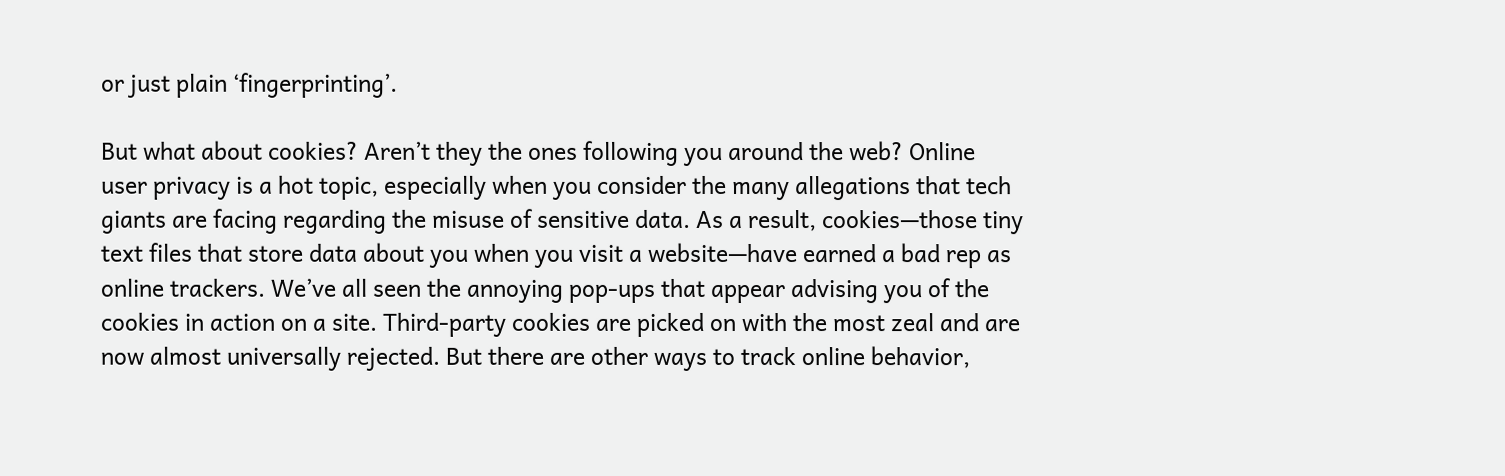or just plain ‘fingerprinting’.

But what about cookies? Aren’t they the ones following you around the web? Online user privacy is a hot topic, especially when you consider the many allegations that tech giants are facing regarding the misuse of sensitive data. As a result, cookies—those tiny text files that store data about you when you visit a website—have earned a bad rep as online trackers. We’ve all seen the annoying pop-ups that appear advising you of the cookies in action on a site. Third-party cookies are picked on with the most zeal and are now almost universally rejected. But there are other ways to track online behavior,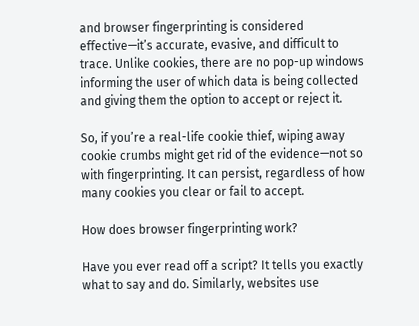and browser fingerprinting is considered effective—it’s accurate, evasive, and difficult to trace. Unlike cookies, there are no pop-up windows informing the user of which data is being collected and giving them the option to accept or reject it.

So, if you’re a real-life cookie thief, wiping away cookie crumbs might get rid of the evidence—not so with fingerprinting. It can persist, regardless of how many cookies you clear or fail to accept.

How does browser fingerprinting work?

Have you ever read off a script? It tells you exactly what to say and do. Similarly, websites use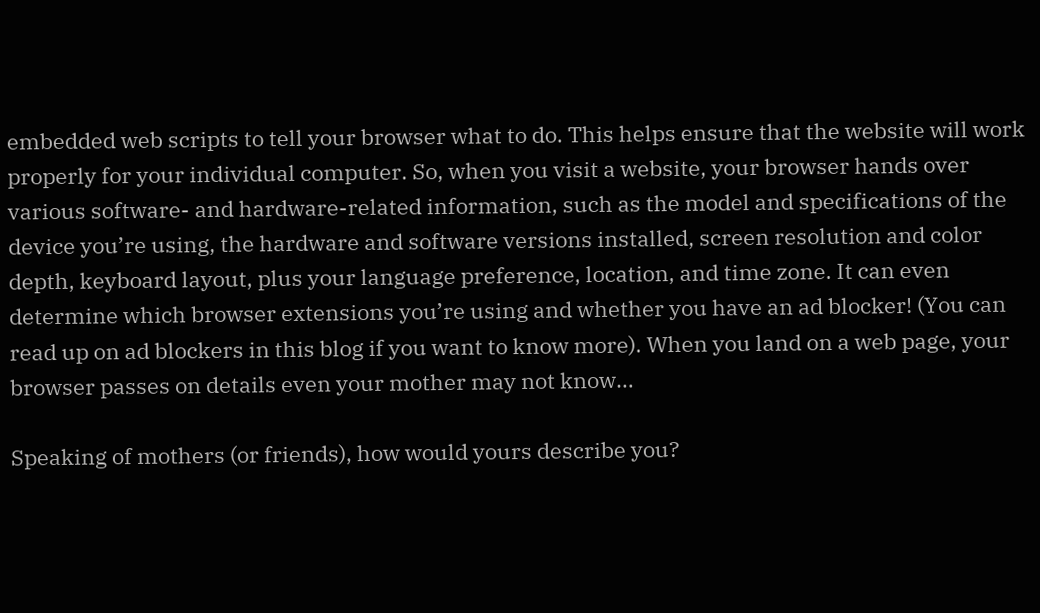embedded web scripts to tell your browser what to do. This helps ensure that the website will work properly for your individual computer. So, when you visit a website, your browser hands over various software- and hardware-related information, such as the model and specifications of the device you’re using, the hardware and software versions installed, screen resolution and color depth, keyboard layout, plus your language preference, location, and time zone. It can even determine which browser extensions you’re using and whether you have an ad blocker! (You can read up on ad blockers in this blog if you want to know more). When you land on a web page, your browser passes on details even your mother may not know…

Speaking of mothers (or friends), how would yours describe you?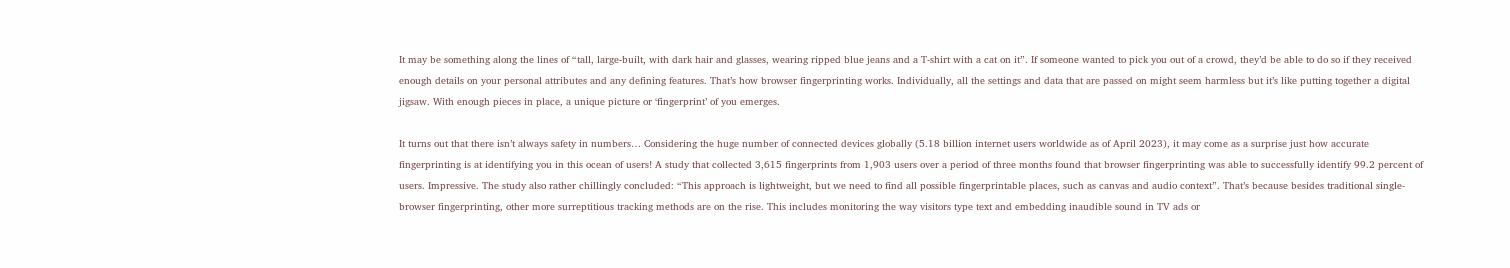It may be something along the lines of “tall, large-built, with dark hair and glasses, wearing ripped blue jeans and a T-shirt with a cat on it”. If someone wanted to pick you out of a crowd, they’d be able to do so if they received enough details on your personal attributes and any defining features. That’s how browser fingerprinting works. Individually, all the settings and data that are passed on might seem harmless but it’s like putting together a digital jigsaw. With enough pieces in place, a unique picture or ‘fingerprint’ of you emerges.

It turns out that there isn’t always safety in numbers… Considering the huge number of connected devices globally (5.18 billion internet users worldwide as of April 2023), it may come as a surprise just how accurate fingerprinting is at identifying you in this ocean of users! A study that collected 3,615 fingerprints from 1,903 users over a period of three months found that browser fingerprinting was able to successfully identify 99.2 percent of users. Impressive. The study also rather chillingly concluded: “This approach is lightweight, but we need to find all possible fingerprintable places, such as canvas and audio context”. That’s because besides traditional single-browser fingerprinting, other more surreptitious tracking methods are on the rise. This includes monitoring the way visitors type text and embedding inaudible sound in TV ads or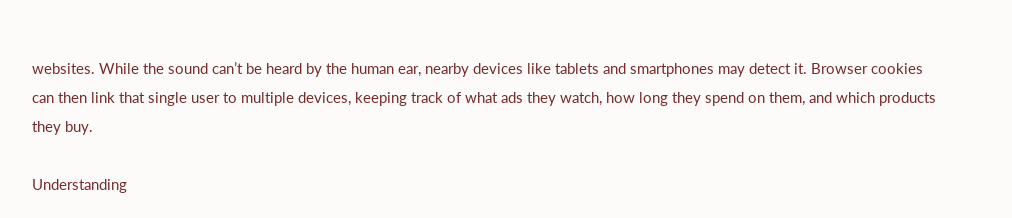websites. While the sound can’t be heard by the human ear, nearby devices like tablets and smartphones may detect it. Browser cookies can then link that single user to multiple devices, keeping track of what ads they watch, how long they spend on them, and which products they buy.

Understanding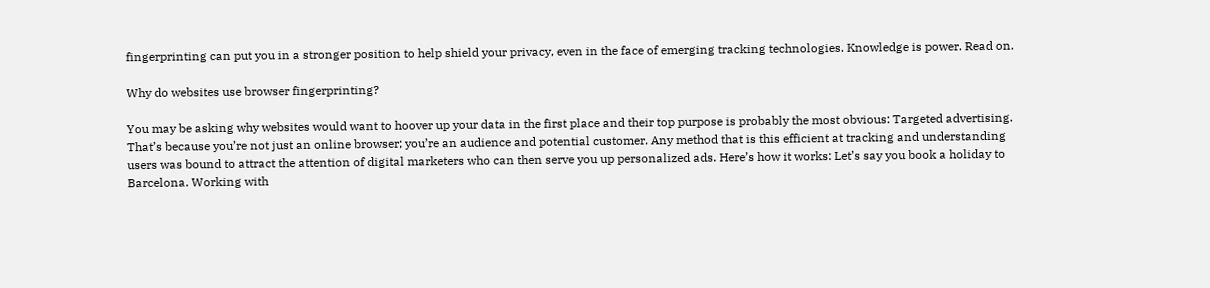fingerprinting can put you in a stronger position to help shield your privacy, even in the face of emerging tracking technologies. Knowledge is power. Read on.

Why do websites use browser fingerprinting?

You may be asking why websites would want to hoover up your data in the first place and their top purpose is probably the most obvious: Targeted advertising. That’s because you’re not just an online browser; you’re an audience and potential customer. Any method that is this efficient at tracking and understanding users was bound to attract the attention of digital marketers who can then serve you up personalized ads. Here’s how it works: Let’s say you book a holiday to Barcelona. Working with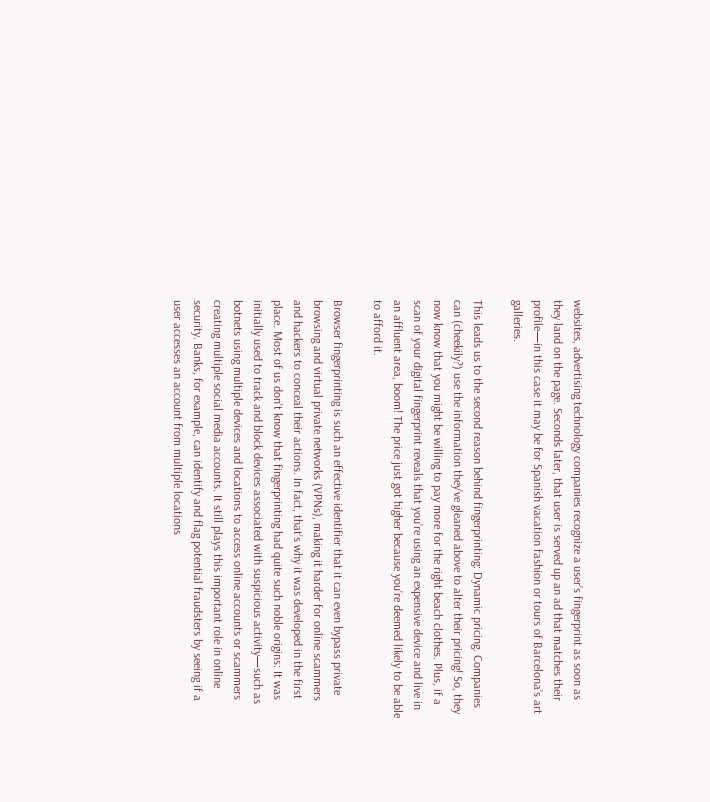websites, advertising technology companies recognize a user’s fingerprint as soon as they land on the page. Seconds later, that user is served up an ad that matches their profile—in this case it may be for Spanish vacation fashion or tours of Barcelona’s art galleries.

This leads us to the second reason behind fingerprinting: Dynamic pricing. Companies can (cheekily?) use the information they’ve gleaned above to alter their pricing! So, they now know that you might be willing to pay more for the right beach clothes. Plus, if a scan of your digital fingerprint reveals that you’re using an expensive device and live in an affluent area, boom! The price just got higher because you’re deemed likely to be able to afford it.

Browser fingerprinting is such an effective identifier that it can even bypass private browsing and virtual private networks (VPNs), making it harder for online scammers and hackers to conceal their actions. In fact, that’s why it was developed in the first place. Most of us don’t know that fingerprinting had quite such noble origins: It was initially used to track and block devices associated with suspicious activity—such as botnets using multiple devices and locations to access online accounts or scammers creating multiple social media accounts. It still plays this important role in online security. Banks, for example, can identify and flag potential fraudsters by seeing if a user accesses an account from multiple locations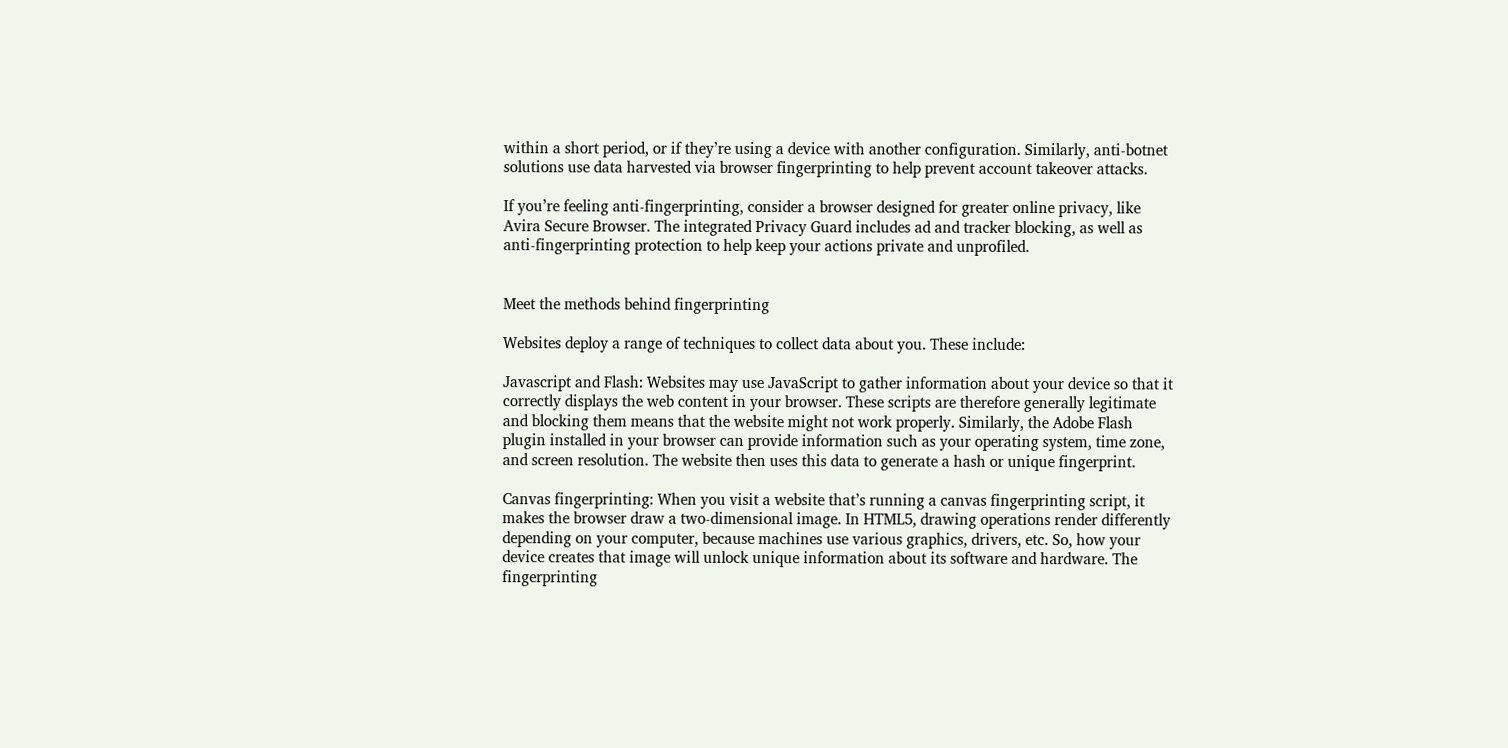within a short period, or if they’re using a device with another configuration. Similarly, anti-botnet solutions use data harvested via browser fingerprinting to help prevent account takeover attacks.

If you’re feeling anti-fingerprinting, consider a browser designed for greater online privacy, like Avira Secure Browser. The integrated Privacy Guard includes ad and tracker blocking, as well as anti-fingerprinting protection to help keep your actions private and unprofiled.


Meet the methods behind fingerprinting

Websites deploy a range of techniques to collect data about you. These include:

Javascript and Flash: Websites may use JavaScript to gather information about your device so that it correctly displays the web content in your browser. These scripts are therefore generally legitimate and blocking them means that the website might not work properly. Similarly, the Adobe Flash plugin installed in your browser can provide information such as your operating system, time zone, and screen resolution. The website then uses this data to generate a hash or unique fingerprint.

Canvas fingerprinting: When you visit a website that’s running a canvas fingerprinting script, it makes the browser draw a two-dimensional image. In HTML5, drawing operations render differently depending on your computer, because machines use various graphics, drivers, etc. So, how your device creates that image will unlock unique information about its software and hardware. The fingerprinting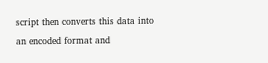script then converts this data into an encoded format and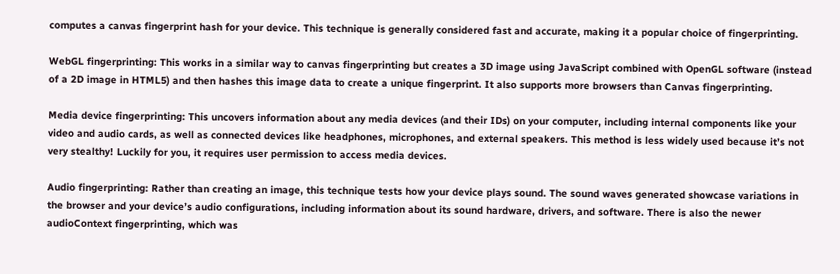computes a canvas fingerprint hash for your device. This technique is generally considered fast and accurate, making it a popular choice of fingerprinting.

WebGL fingerprinting: This works in a similar way to canvas fingerprinting but creates a 3D image using JavaScript combined with OpenGL software (instead of a 2D image in HTML5) and then hashes this image data to create a unique fingerprint. It also supports more browsers than Canvas fingerprinting.

Media device fingerprinting: This uncovers information about any media devices (and their IDs) on your computer, including internal components like your video and audio cards, as well as connected devices like headphones, microphones, and external speakers. This method is less widely used because it’s not very stealthy! Luckily for you, it requires user permission to access media devices.

Audio fingerprinting: Rather than creating an image, this technique tests how your device plays sound. The sound waves generated showcase variations in the browser and your device’s audio configurations, including information about its sound hardware, drivers, and software. There is also the newer audioContext fingerprinting, which was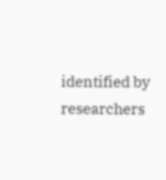identified by researchers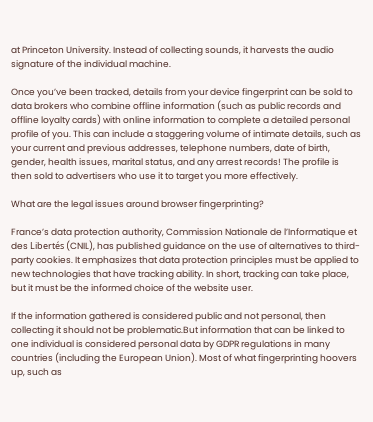at Princeton University. Instead of collecting sounds, it harvests the audio signature of the individual machine.

Once you’ve been tracked, details from your device fingerprint can be sold to data brokers who combine offline information (such as public records and offline loyalty cards) with online information to complete a detailed personal profile of you. This can include a staggering volume of intimate details, such as your current and previous addresses, telephone numbers, date of birth, gender, health issues, marital status, and any arrest records! The profile is then sold to advertisers who use it to target you more effectively.

What are the legal issues around browser fingerprinting?

France’s data protection authority, Commission Nationale de l’Informatique et des Libertés (CNIL), has published guidance on the use of alternatives to third-party cookies. It emphasizes that data protection principles must be applied to new technologies that have tracking ability. In short, tracking can take place, but it must be the informed choice of the website user.

If the information gathered is considered public and not personal, then collecting it should not be problematic.But information that can be linked to one individual is considered personal data by GDPR regulations in many countries (including the European Union). Most of what fingerprinting hoovers up, such as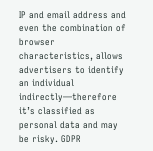IP and email address and even the combination of browser characteristics, allows advertisers to identify an individual indirectly—therefore it’s classified as personal data and may be risky. GDPR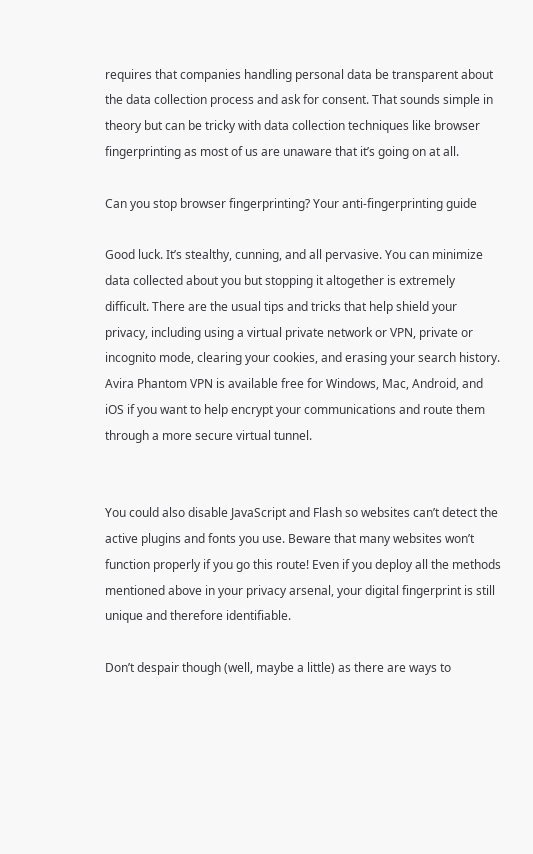requires that companies handling personal data be transparent about the data collection process and ask for consent. That sounds simple in theory but can be tricky with data collection techniques like browser fingerprinting as most of us are unaware that it’s going on at all.

Can you stop browser fingerprinting? Your anti-fingerprinting guide

Good luck. It’s stealthy, cunning, and all pervasive. You can minimize data collected about you but stopping it altogether is extremely difficult. There are the usual tips and tricks that help shield your privacy, including using a virtual private network or VPN, private or incognito mode, clearing your cookies, and erasing your search history. Avira Phantom VPN is available free for Windows, Mac, Android, and iOS if you want to help encrypt your communications and route them through a more secure virtual tunnel.


You could also disable JavaScript and Flash so websites can’t detect the active plugins and fonts you use. Beware that many websites won’t function properly if you go this route! Even if you deploy all the methods mentioned above in your privacy arsenal, your digital fingerprint is still unique and therefore identifiable.

Don’t despair though (well, maybe a little) as there are ways to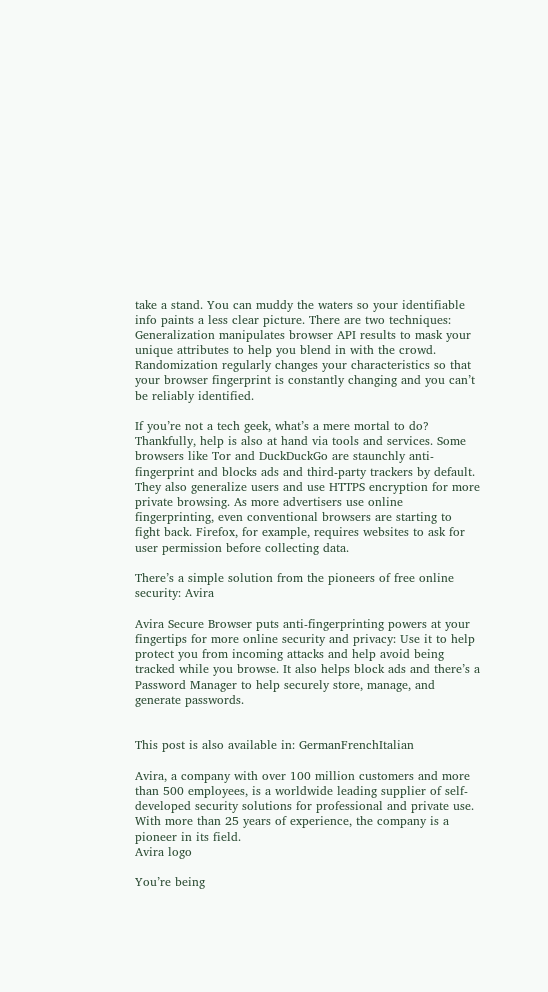take a stand. You can muddy the waters so your identifiable info paints a less clear picture. There are two techniques: Generalization manipulates browser API results to mask your unique attributes to help you blend in with the crowd. Randomization regularly changes your characteristics so that your browser fingerprint is constantly changing and you can’t be reliably identified.

If you’re not a tech geek, what’s a mere mortal to do? Thankfully, help is also at hand via tools and services. Some browsers like Tor and DuckDuckGo are staunchly anti-fingerprint and blocks ads and third-party trackers by default. They also generalize users and use HTTPS encryption for more private browsing. As more advertisers use online fingerprinting, even conventional browsers are starting to fight back. Firefox, for example, requires websites to ask for user permission before collecting data.

There’s a simple solution from the pioneers of free online security: Avira

Avira Secure Browser puts anti-fingerprinting powers at your fingertips for more online security and privacy: Use it to help protect you from incoming attacks and help avoid being tracked while you browse. It also helps block ads and there’s a Password Manager to help securely store, manage, and generate passwords.


This post is also available in: GermanFrenchItalian

Avira, a company with over 100 million customers and more than 500 employees, is a worldwide leading supplier of self-developed security solutions for professional and private use. With more than 25 years of experience, the company is a pioneer in its field.
Avira logo

You’re being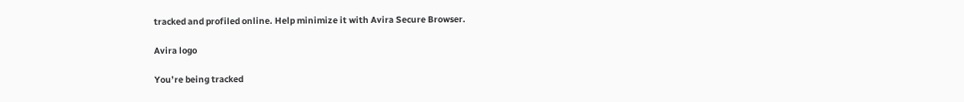tracked and profiled online. Help minimize it with Avira Secure Browser.

Avira logo

You’re being tracked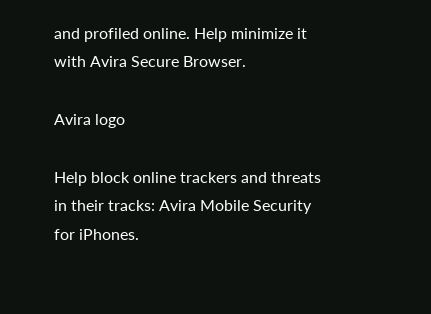and profiled online. Help minimize it with Avira Secure Browser.

Avira logo

Help block online trackers and threats in their tracks: Avira Mobile Security for iPhones.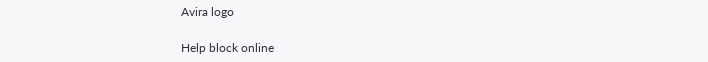Avira logo

Help block online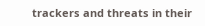trackers and threats in their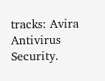tracks: Avira Antivirus Security.